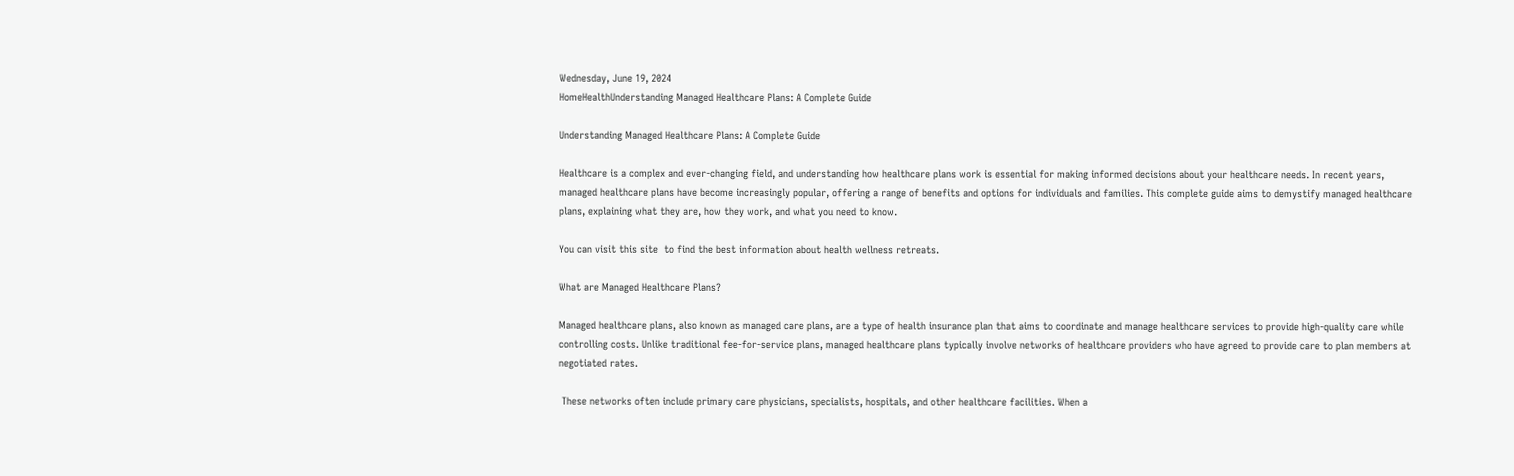Wednesday, June 19, 2024
HomeHealthUnderstanding Managed Healthcare Plans: A Complete Guide

Understanding Managed Healthcare Plans: A Complete Guide

Healthcare is a complex and ever-changing field, and understanding how healthcare plans work is essential for making informed decisions about your healthcare needs. In recent years, managed healthcare plans have become increasingly popular, offering a range of benefits and options for individuals and families. This complete guide aims to demystify managed healthcare plans, explaining what they are, how they work, and what you need to know.

You can visit this site  to find the best information about health wellness retreats.

What are Managed Healthcare Plans?

Managed healthcare plans, also known as managed care plans, are a type of health insurance plan that aims to coordinate and manage healthcare services to provide high-quality care while controlling costs. Unlike traditional fee-for-service plans, managed healthcare plans typically involve networks of healthcare providers who have agreed to provide care to plan members at negotiated rates.

 These networks often include primary care physicians, specialists, hospitals, and other healthcare facilities. When a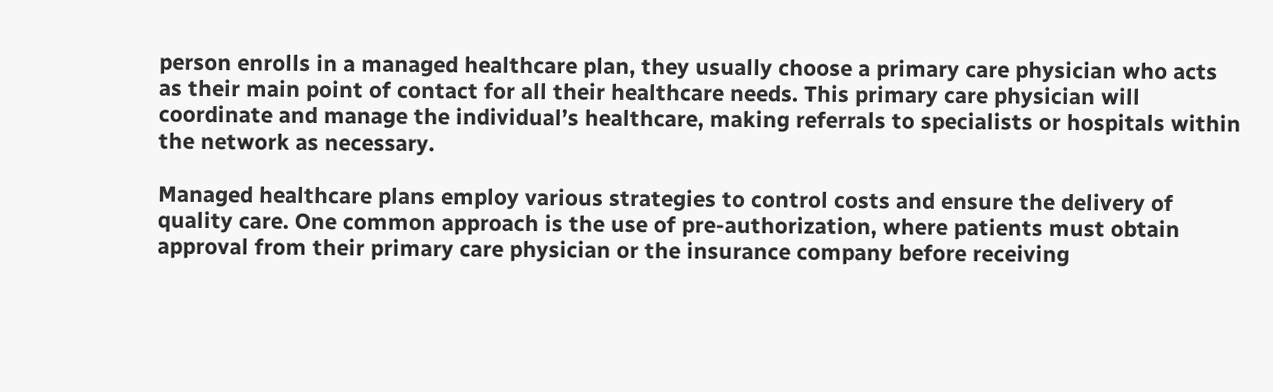person enrolls in a managed healthcare plan, they usually choose a primary care physician who acts as their main point of contact for all their healthcare needs. This primary care physician will coordinate and manage the individual’s healthcare, making referrals to specialists or hospitals within the network as necessary.

Managed healthcare plans employ various strategies to control costs and ensure the delivery of quality care. One common approach is the use of pre-authorization, where patients must obtain approval from their primary care physician or the insurance company before receiving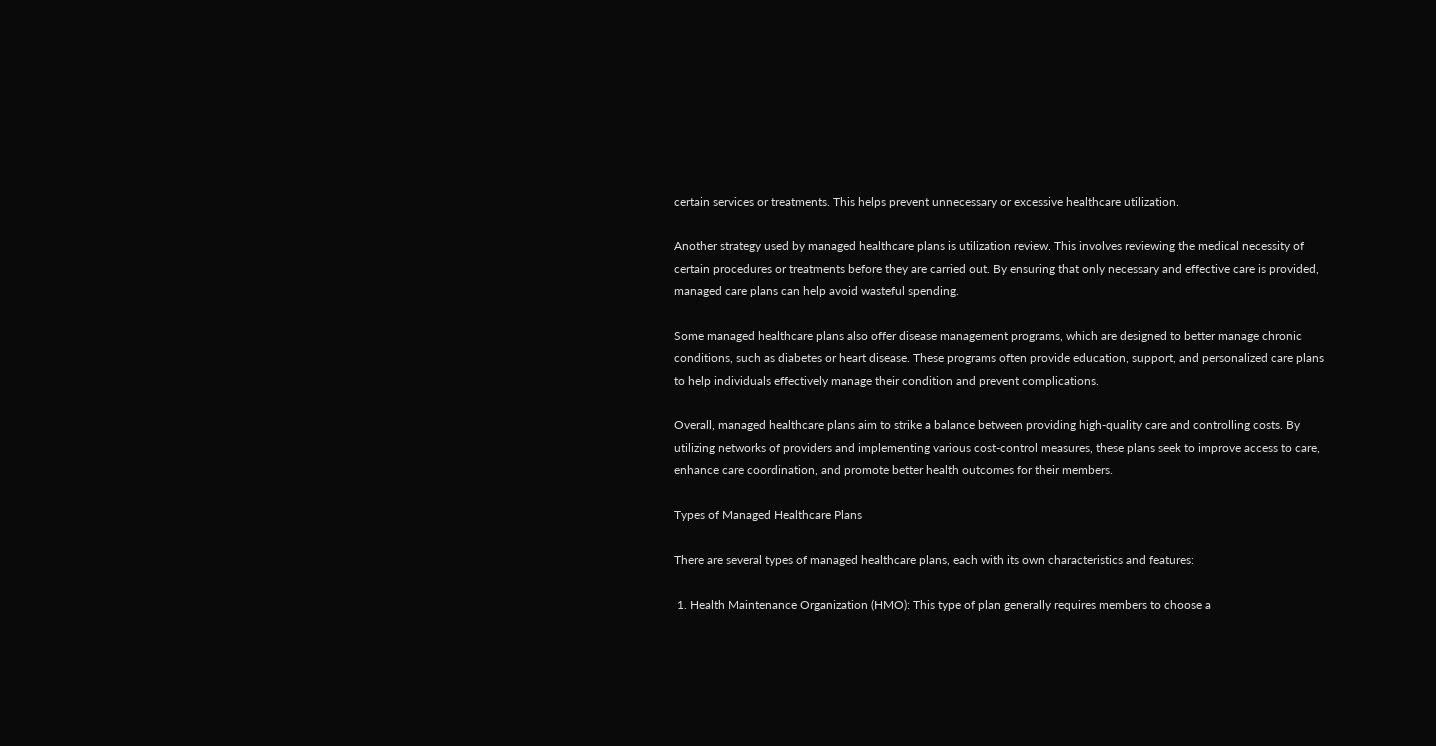certain services or treatments. This helps prevent unnecessary or excessive healthcare utilization.

Another strategy used by managed healthcare plans is utilization review. This involves reviewing the medical necessity of certain procedures or treatments before they are carried out. By ensuring that only necessary and effective care is provided, managed care plans can help avoid wasteful spending.

Some managed healthcare plans also offer disease management programs, which are designed to better manage chronic conditions, such as diabetes or heart disease. These programs often provide education, support, and personalized care plans to help individuals effectively manage their condition and prevent complications.

Overall, managed healthcare plans aim to strike a balance between providing high-quality care and controlling costs. By utilizing networks of providers and implementing various cost-control measures, these plans seek to improve access to care, enhance care coordination, and promote better health outcomes for their members.

Types of Managed Healthcare Plans

There are several types of managed healthcare plans, each with its own characteristics and features:

 1. Health Maintenance Organization (HMO): This type of plan generally requires members to choose a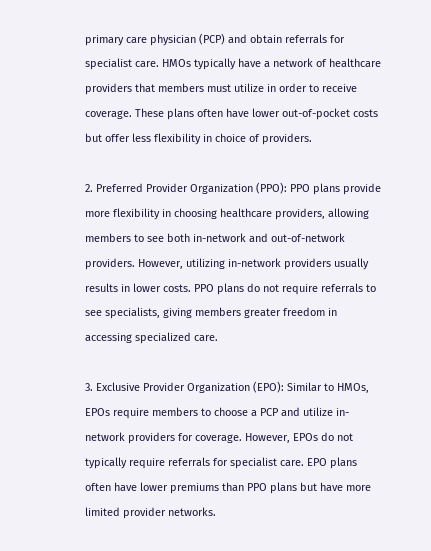primary care physician (PCP) and obtain referrals for specialist care. HMOs typically have a network of healthcare providers that members must utilize in order to receive coverage. These plans often have lower out-of-pocket costs but offer less flexibility in choice of providers.

2. Preferred Provider Organization (PPO): PPO plans provide more flexibility in choosing healthcare providers, allowing members to see both in-network and out-of-network providers. However, utilizing in-network providers usually results in lower costs. PPO plans do not require referrals to see specialists, giving members greater freedom in accessing specialized care.

3. Exclusive Provider Organization (EPO): Similar to HMOs, EPOs require members to choose a PCP and utilize in-network providers for coverage. However, EPOs do not typically require referrals for specialist care. EPO plans often have lower premiums than PPO plans but have more limited provider networks.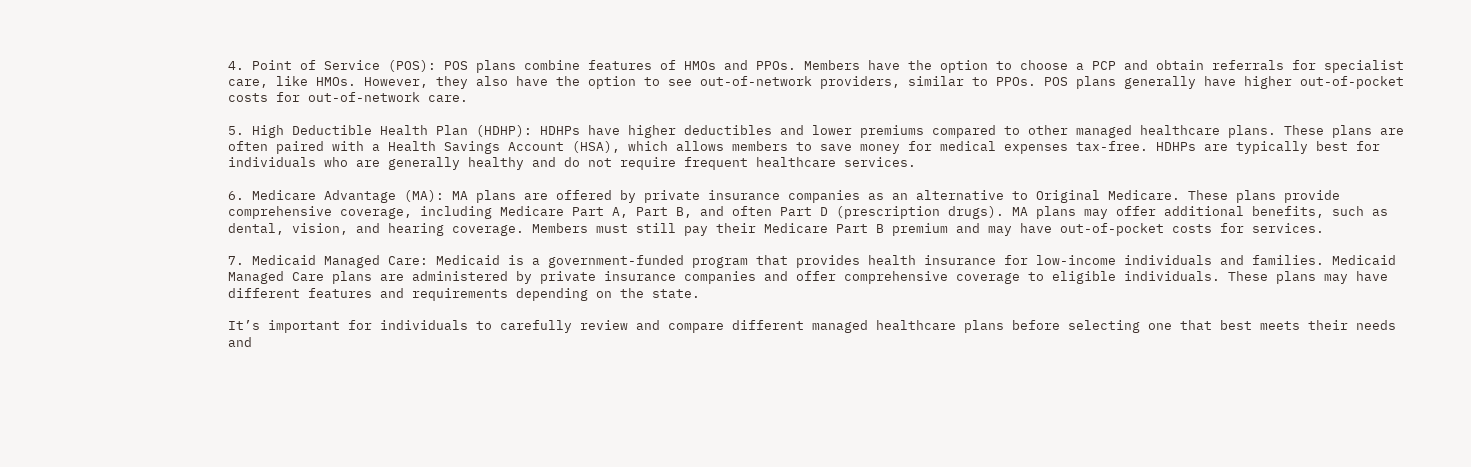4. Point of Service (POS): POS plans combine features of HMOs and PPOs. Members have the option to choose a PCP and obtain referrals for specialist care, like HMOs. However, they also have the option to see out-of-network providers, similar to PPOs. POS plans generally have higher out-of-pocket costs for out-of-network care.

5. High Deductible Health Plan (HDHP): HDHPs have higher deductibles and lower premiums compared to other managed healthcare plans. These plans are often paired with a Health Savings Account (HSA), which allows members to save money for medical expenses tax-free. HDHPs are typically best for individuals who are generally healthy and do not require frequent healthcare services.

6. Medicare Advantage (MA): MA plans are offered by private insurance companies as an alternative to Original Medicare. These plans provide comprehensive coverage, including Medicare Part A, Part B, and often Part D (prescription drugs). MA plans may offer additional benefits, such as dental, vision, and hearing coverage. Members must still pay their Medicare Part B premium and may have out-of-pocket costs for services.

7. Medicaid Managed Care: Medicaid is a government-funded program that provides health insurance for low-income individuals and families. Medicaid Managed Care plans are administered by private insurance companies and offer comprehensive coverage to eligible individuals. These plans may have different features and requirements depending on the state.

It’s important for individuals to carefully review and compare different managed healthcare plans before selecting one that best meets their needs and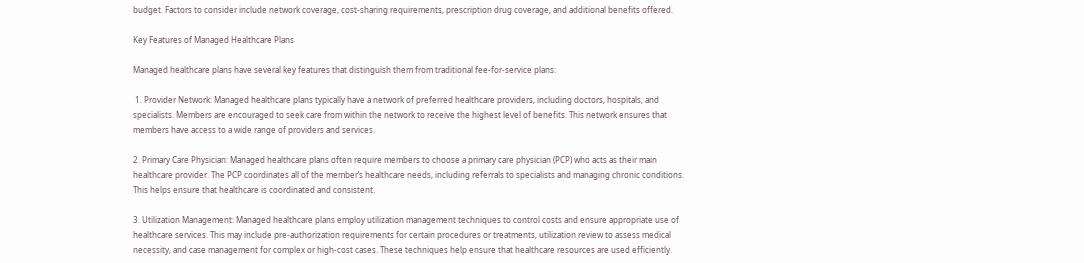budget. Factors to consider include network coverage, cost-sharing requirements, prescription drug coverage, and additional benefits offered.

Key Features of Managed Healthcare Plans

Managed healthcare plans have several key features that distinguish them from traditional fee-for-service plans:

 1. Provider Network: Managed healthcare plans typically have a network of preferred healthcare providers, including doctors, hospitals, and specialists. Members are encouraged to seek care from within the network to receive the highest level of benefits. This network ensures that members have access to a wide range of providers and services.

2. Primary Care Physician: Managed healthcare plans often require members to choose a primary care physician (PCP) who acts as their main healthcare provider. The PCP coordinates all of the member’s healthcare needs, including referrals to specialists and managing chronic conditions. This helps ensure that healthcare is coordinated and consistent.

3. Utilization Management: Managed healthcare plans employ utilization management techniques to control costs and ensure appropriate use of healthcare services. This may include pre-authorization requirements for certain procedures or treatments, utilization review to assess medical necessity, and case management for complex or high-cost cases. These techniques help ensure that healthcare resources are used efficiently.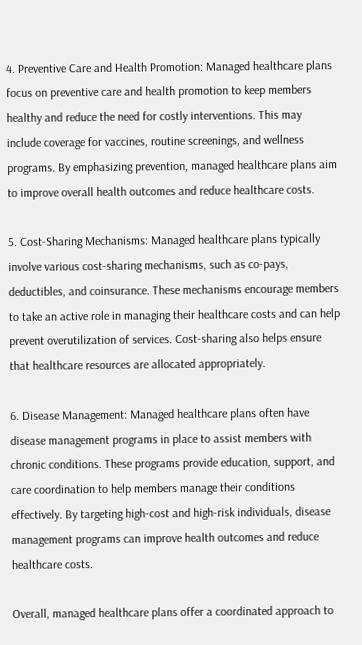4. Preventive Care and Health Promotion: Managed healthcare plans focus on preventive care and health promotion to keep members healthy and reduce the need for costly interventions. This may include coverage for vaccines, routine screenings, and wellness programs. By emphasizing prevention, managed healthcare plans aim to improve overall health outcomes and reduce healthcare costs.

5. Cost-Sharing Mechanisms: Managed healthcare plans typically involve various cost-sharing mechanisms, such as co-pays, deductibles, and coinsurance. These mechanisms encourage members to take an active role in managing their healthcare costs and can help prevent overutilization of services. Cost-sharing also helps ensure that healthcare resources are allocated appropriately.

6. Disease Management: Managed healthcare plans often have disease management programs in place to assist members with chronic conditions. These programs provide education, support, and care coordination to help members manage their conditions effectively. By targeting high-cost and high-risk individuals, disease management programs can improve health outcomes and reduce healthcare costs.

Overall, managed healthcare plans offer a coordinated approach to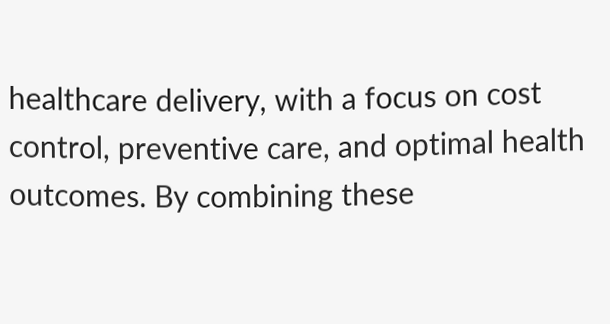healthcare delivery, with a focus on cost control, preventive care, and optimal health outcomes. By combining these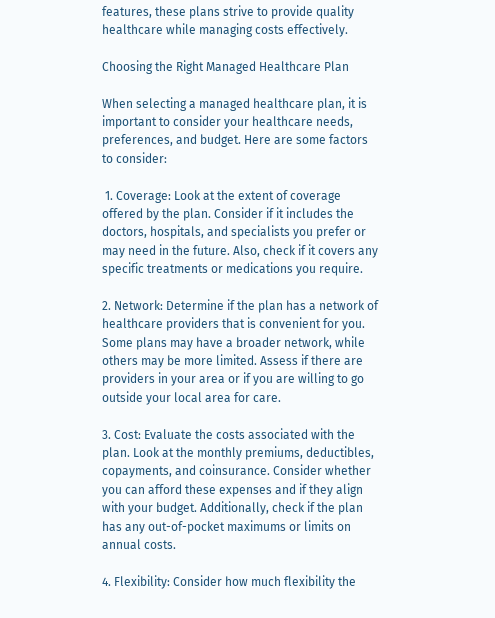features, these plans strive to provide quality healthcare while managing costs effectively.

Choosing the Right Managed Healthcare Plan

When selecting a managed healthcare plan, it is important to consider your healthcare needs, preferences, and budget. Here are some factors to consider:

 1. Coverage: Look at the extent of coverage offered by the plan. Consider if it includes the doctors, hospitals, and specialists you prefer or may need in the future. Also, check if it covers any specific treatments or medications you require.

2. Network: Determine if the plan has a network of healthcare providers that is convenient for you. Some plans may have a broader network, while others may be more limited. Assess if there are providers in your area or if you are willing to go outside your local area for care.

3. Cost: Evaluate the costs associated with the plan. Look at the monthly premiums, deductibles, copayments, and coinsurance. Consider whether you can afford these expenses and if they align with your budget. Additionally, check if the plan has any out-of-pocket maximums or limits on annual costs.

4. Flexibility: Consider how much flexibility the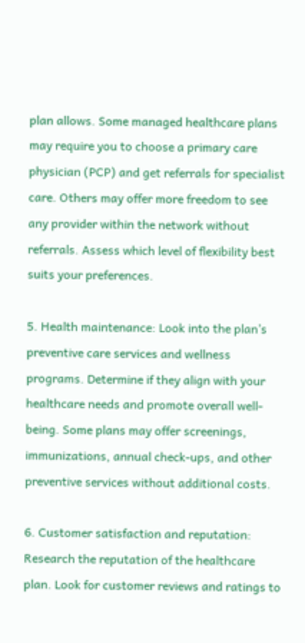plan allows. Some managed healthcare plans may require you to choose a primary care physician (PCP) and get referrals for specialist care. Others may offer more freedom to see any provider within the network without referrals. Assess which level of flexibility best suits your preferences.

5. Health maintenance: Look into the plan’s preventive care services and wellness programs. Determine if they align with your healthcare needs and promote overall well-being. Some plans may offer screenings, immunizations, annual check-ups, and other preventive services without additional costs.

6. Customer satisfaction and reputation: Research the reputation of the healthcare plan. Look for customer reviews and ratings to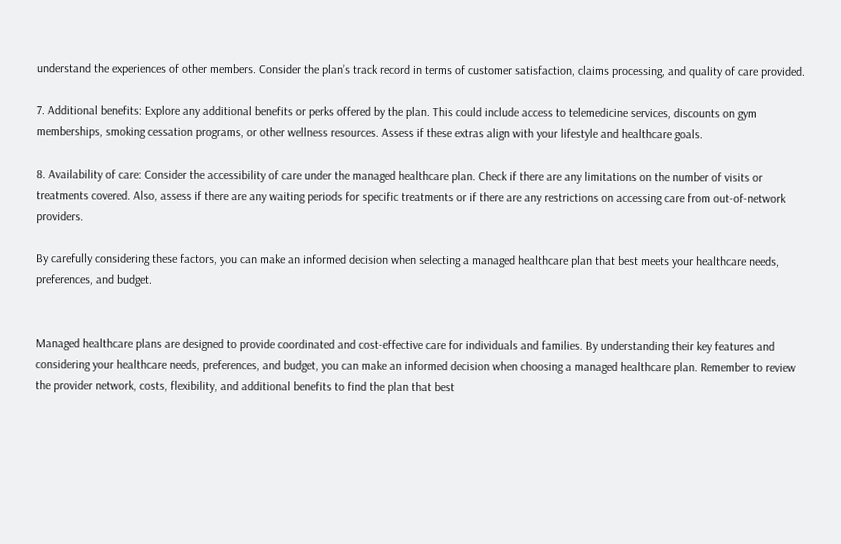understand the experiences of other members. Consider the plan’s track record in terms of customer satisfaction, claims processing, and quality of care provided.

7. Additional benefits: Explore any additional benefits or perks offered by the plan. This could include access to telemedicine services, discounts on gym memberships, smoking cessation programs, or other wellness resources. Assess if these extras align with your lifestyle and healthcare goals.

8. Availability of care: Consider the accessibility of care under the managed healthcare plan. Check if there are any limitations on the number of visits or treatments covered. Also, assess if there are any waiting periods for specific treatments or if there are any restrictions on accessing care from out-of-network providers.

By carefully considering these factors, you can make an informed decision when selecting a managed healthcare plan that best meets your healthcare needs, preferences, and budget.


Managed healthcare plans are designed to provide coordinated and cost-effective care for individuals and families. By understanding their key features and considering your healthcare needs, preferences, and budget, you can make an informed decision when choosing a managed healthcare plan. Remember to review the provider network, costs, flexibility, and additional benefits to find the plan that best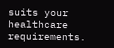suits your healthcare requirements.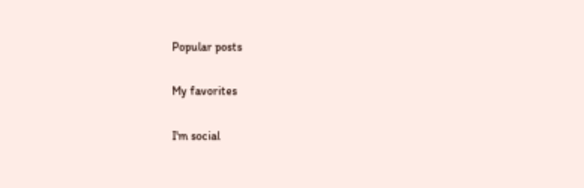Popular posts

My favorites

I'm social